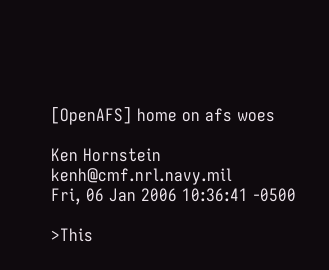[OpenAFS] home on afs woes

Ken Hornstein kenh@cmf.nrl.navy.mil
Fri, 06 Jan 2006 10:36:41 -0500

>This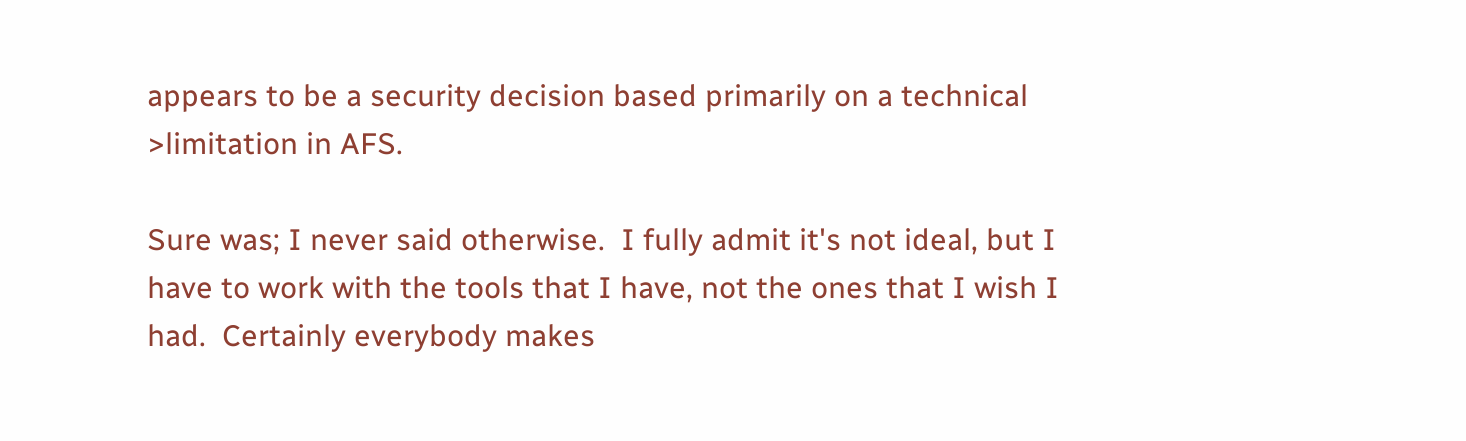appears to be a security decision based primarily on a technical
>limitation in AFS.

Sure was; I never said otherwise.  I fully admit it's not ideal, but I
have to work with the tools that I have, not the ones that I wish I
had.  Certainly everybody makes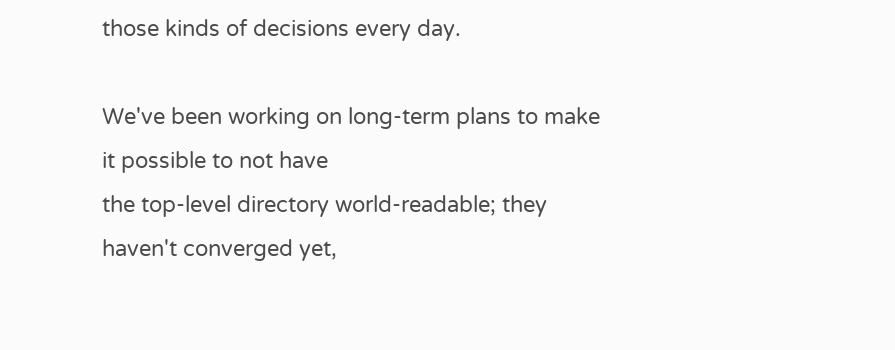those kinds of decisions every day.

We've been working on long-term plans to make it possible to not have
the top-level directory world-readable; they haven't converged yet,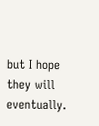but I hope they will eventually.